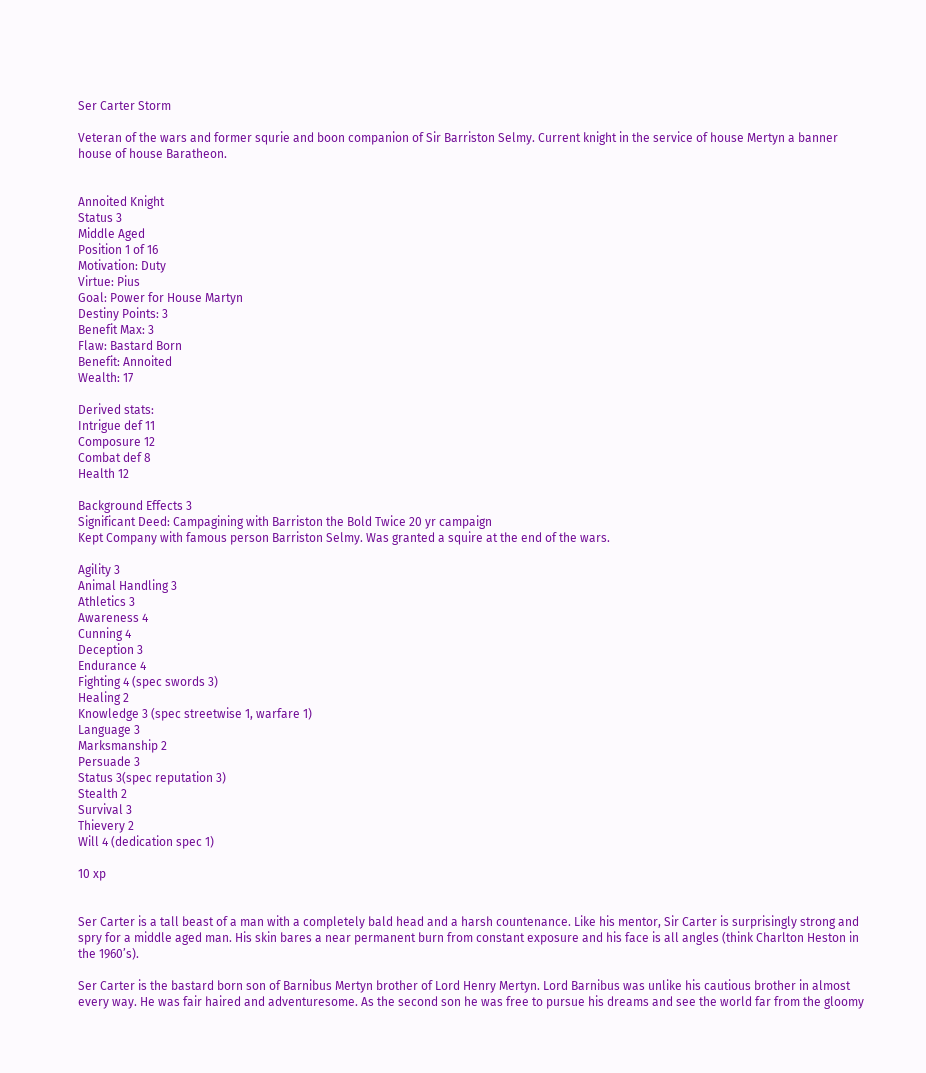Ser Carter Storm

Veteran of the wars and former squrie and boon companion of Sir Barriston Selmy. Current knight in the service of house Mertyn a banner house of house Baratheon.


Annoited Knight
Status 3
Middle Aged
Position 1 of 16
Motivation: Duty
Virtue: Pius
Goal: Power for House Martyn
Destiny Points: 3
Benefit Max: 3
Flaw: Bastard Born
Benefit: Annoited
Wealth: 17

Derived stats:
Intrigue def 11
Composure 12
Combat def 8
Health 12

Background Effects 3
Significant Deed: Campagining with Barriston the Bold Twice 20 yr campaign
Kept Company with famous person Barriston Selmy. Was granted a squire at the end of the wars.

Agility 3
Animal Handling 3
Athletics 3
Awareness 4
Cunning 4
Deception 3
Endurance 4
Fighting 4 (spec swords 3)
Healing 2
Knowledge 3 (spec streetwise 1, warfare 1)
Language 3
Marksmanship 2
Persuade 3
Status 3(spec reputation 3)
Stealth 2
Survival 3
Thievery 2
Will 4 (dedication spec 1)

10 xp


Ser Carter is a tall beast of a man with a completely bald head and a harsh countenance. Like his mentor, Sir Carter is surprisingly strong and spry for a middle aged man. His skin bares a near permanent burn from constant exposure and his face is all angles (think Charlton Heston in the 1960’s).

Ser Carter is the bastard born son of Barnibus Mertyn brother of Lord Henry Mertyn. Lord Barnibus was unlike his cautious brother in almost every way. He was fair haired and adventuresome. As the second son he was free to pursue his dreams and see the world far from the gloomy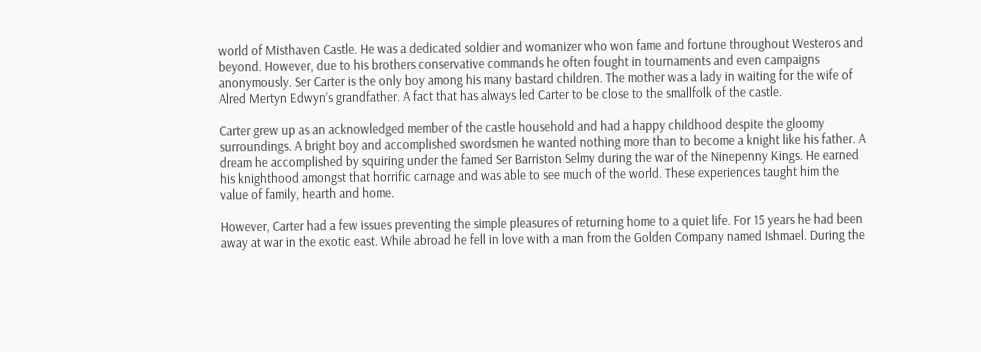world of Misthaven Castle. He was a dedicated soldier and womanizer who won fame and fortune throughout Westeros and beyond. However, due to his brothers conservative commands he often fought in tournaments and even campaigns anonymously. Ser Carter is the only boy among his many bastard children. The mother was a lady in waiting for the wife of Alred Mertyn Edwyn’s grandfather. A fact that has always led Carter to be close to the smallfolk of the castle.

Carter grew up as an acknowledged member of the castle household and had a happy childhood despite the gloomy surroundings. A bright boy and accomplished swordsmen he wanted nothing more than to become a knight like his father. A dream he accomplished by squiring under the famed Ser Barriston Selmy during the war of the Ninepenny Kings. He earned his knighthood amongst that horrific carnage and was able to see much of the world. These experiences taught him the value of family, hearth and home.

However, Carter had a few issues preventing the simple pleasures of returning home to a quiet life. For 15 years he had been away at war in the exotic east. While abroad he fell in love with a man from the Golden Company named Ishmael. During the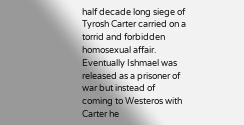half decade long siege of Tyrosh Carter carried on a torrid and forbidden homosexual affair. Eventually Ishmael was released as a prisoner of war but instead of coming to Westeros with Carter he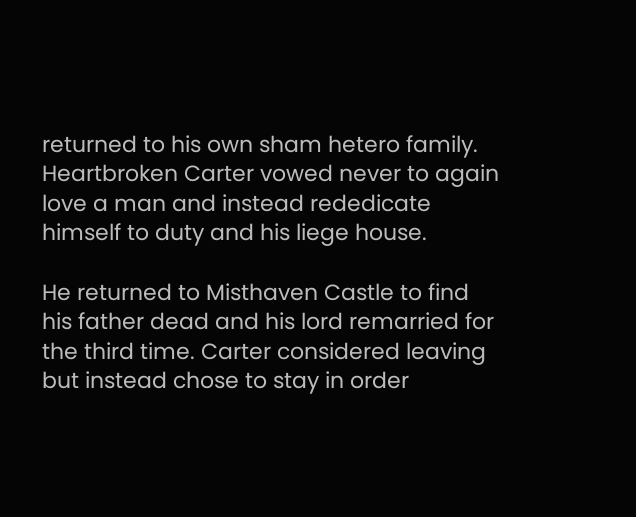returned to his own sham hetero family. Heartbroken Carter vowed never to again love a man and instead rededicate himself to duty and his liege house.

He returned to Misthaven Castle to find his father dead and his lord remarried for the third time. Carter considered leaving but instead chose to stay in order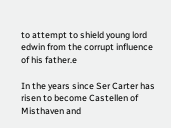to attempt to shield young lord edwin from the corrupt influence of his father.e

In the years since Ser Carter has risen to become Castellen of Misthaven and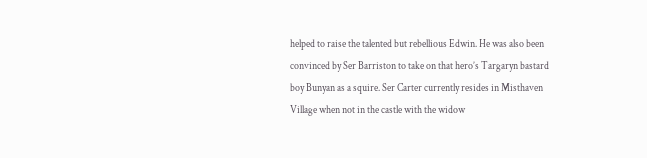helped to raise the talented but rebellious Edwin. He was also been convinced by Ser Barriston to take on that hero’s Targaryn bastard boy Bunyan as a squire. Ser Carter currently resides in Misthaven Village when not in the castle with the widow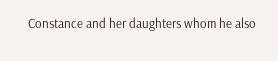Constance and her daughters whom he also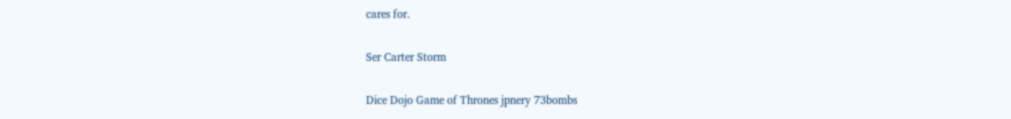cares for.

Ser Carter Storm

Dice Dojo Game of Thrones jpnery 73bombs